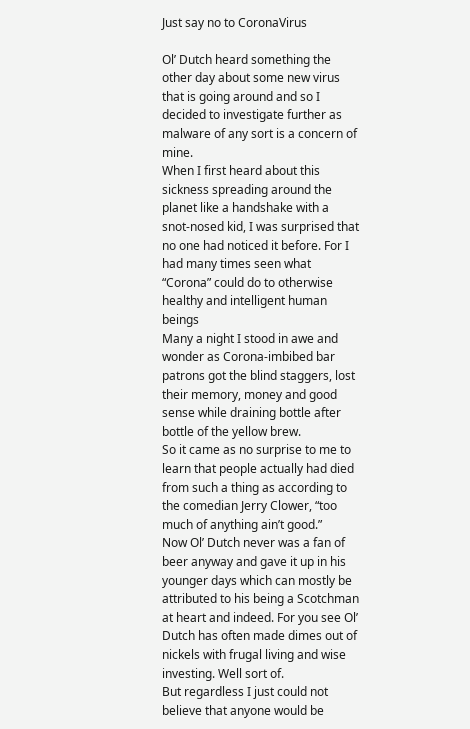Just say no to CoronaVirus

Ol’ Dutch heard something the other day about some new virus that is going around and so I decided to investigate further as malware of any sort is a concern of mine.
When I first heard about this sickness spreading around the planet like a handshake with a snot-nosed kid, I was surprised that no one had noticed it before. For I had many times seen what “Corona” could do to otherwise healthy and intelligent human beings
Many a night I stood in awe and wonder as Corona-imbibed bar patrons got the blind staggers, lost their memory, money and good sense while draining bottle after bottle of the yellow brew.
So it came as no surprise to me to learn that people actually had died from such a thing as according to the comedian Jerry Clower, “too much of anything ain’t good.”
Now Ol’ Dutch never was a fan of beer anyway and gave it up in his younger days which can mostly be attributed to his being a Scotchman at heart and indeed. For you see Ol’ Dutch has often made dimes out of nickels with frugal living and wise investing. Well sort of.
But regardless I just could not believe that anyone would be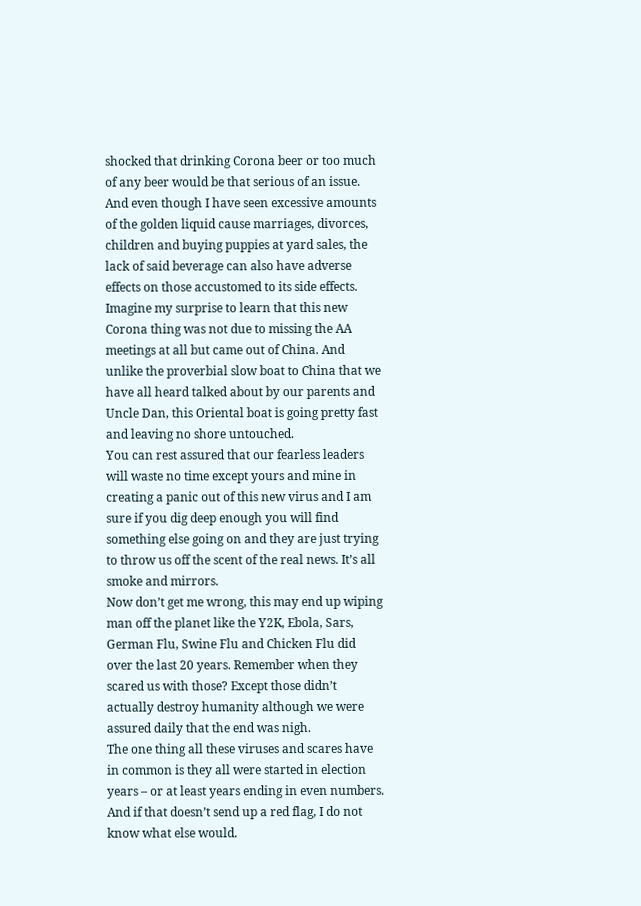shocked that drinking Corona beer or too much of any beer would be that serious of an issue. And even though I have seen excessive amounts of the golden liquid cause marriages, divorces, children and buying puppies at yard sales, the lack of said beverage can also have adverse effects on those accustomed to its side effects.
Imagine my surprise to learn that this new Corona thing was not due to missing the AA meetings at all but came out of China. And unlike the proverbial slow boat to China that we have all heard talked about by our parents and Uncle Dan, this Oriental boat is going pretty fast and leaving no shore untouched.
You can rest assured that our fearless leaders will waste no time except yours and mine in creating a panic out of this new virus and I am sure if you dig deep enough you will find something else going on and they are just trying to throw us off the scent of the real news. It’s all smoke and mirrors.
Now don’t get me wrong, this may end up wiping man off the planet like the Y2K, Ebola, Sars, German Flu, Swine Flu and Chicken Flu did over the last 20 years. Remember when they scared us with those? Except those didn’t actually destroy humanity although we were assured daily that the end was nigh.
The one thing all these viruses and scares have in common is they all were started in election years – or at least years ending in even numbers. And if that doesn’t send up a red flag, I do not know what else would.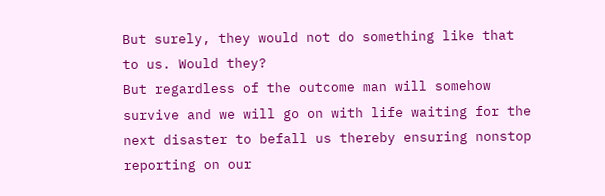But surely, they would not do something like that to us. Would they?
But regardless of the outcome man will somehow survive and we will go on with life waiting for the next disaster to befall us thereby ensuring nonstop reporting on our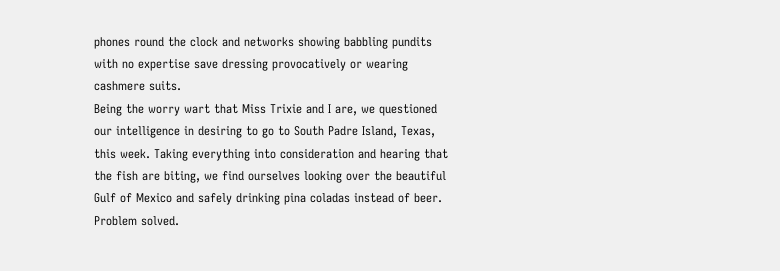phones round the clock and networks showing babbling pundits with no expertise save dressing provocatively or wearing cashmere suits.
Being the worry wart that Miss Trixie and I are, we questioned our intelligence in desiring to go to South Padre Island, Texas, this week. Taking everything into consideration and hearing that the fish are biting, we find ourselves looking over the beautiful Gulf of Mexico and safely drinking pina coladas instead of beer. Problem solved.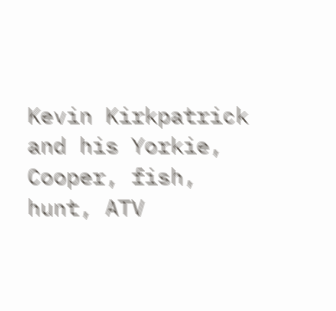Kevin Kirkpatrick and his Yorkie, Cooper, fish, hunt, ATV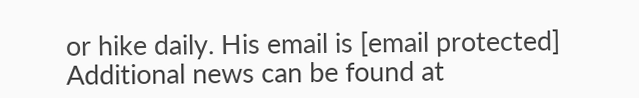or hike daily. His email is [email protected] Additional news can be found at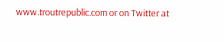www.troutrepublic.com or on Twitter at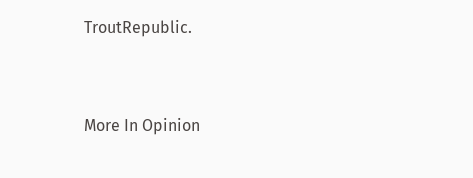TroutRepublic.


More In Opinion